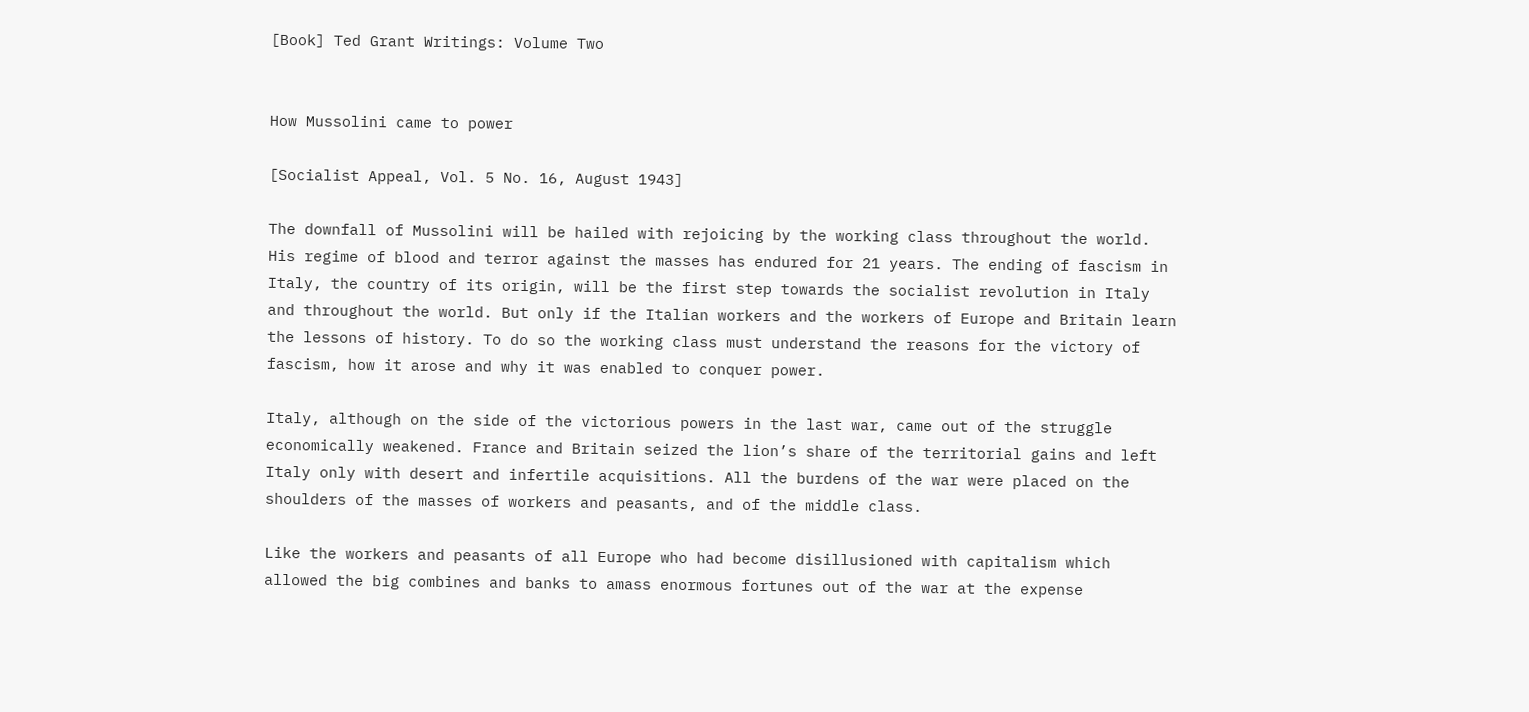[Book] Ted Grant Writings: Volume Two


How Mussolini came to power

[Socialist Appeal, Vol. 5 No. 16, August 1943]

The downfall of Mussolini will be hailed with rejoicing by the working class throughout the world. His regime of blood and terror against the masses has endured for 21 years. The ending of fascism in Italy, the country of its origin, will be the first step towards the socialist revolution in Italy and throughout the world. But only if the Italian workers and the workers of Europe and Britain learn the lessons of history. To do so the working class must understand the reasons for the victory of fascism, how it arose and why it was enabled to conquer power.

Italy, although on the side of the victorious powers in the last war, came out of the struggle economically weakened. France and Britain seized the lion’s share of the territorial gains and left Italy only with desert and infertile acquisitions. All the burdens of the war were placed on the shoulders of the masses of workers and peasants, and of the middle class.

Like the workers and peasants of all Europe who had become disillusioned with capitalism which allowed the big combines and banks to amass enormous fortunes out of the war at the expense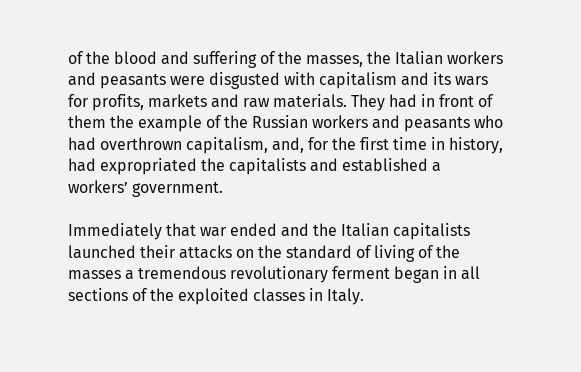of the blood and suffering of the masses, the Italian workers and peasants were disgusted with capitalism and its wars for profits, markets and raw materials. They had in front of them the example of the Russian workers and peasants who had overthrown capitalism, and, for the first time in history, had expropriated the capitalists and established a workers’ government.

Immediately that war ended and the Italian capitalists launched their attacks on the standard of living of the masses a tremendous revolutionary ferment began in all sections of the exploited classes in Italy.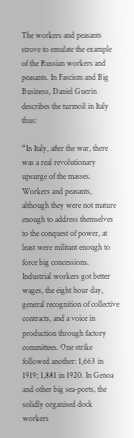The workers and peasants strove to emulate the example of the Russian workers and peasants. In Fascism and Big Business, Daniel Guerin describes the turmoil in Italy thus:

“In Italy, after the war, there was a real revolutionary upsurge of the masses. Workers and peasants, although they were not mature enough to address themselves to the conquest of power, at least were militant enough to force big concessions. Industrial workers got better wages, the eight hour day, general recognition of collective contracts, and a voice in production through factory committees. One strike followed another: 1,663 in 1919; 1,881 in 1920. In Genoa and other big sea-ports, the solidly organised dock workers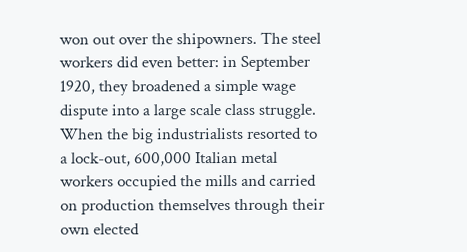won out over the shipowners. The steel workers did even better: in September 1920, they broadened a simple wage dispute into a large scale class struggle. When the big industrialists resorted to a lock-out, 600,000 Italian metal workers occupied the mills and carried on production themselves through their own elected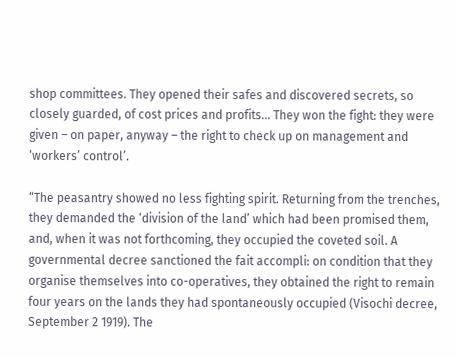shop committees. They opened their safes and discovered secrets, so closely guarded, of cost prices and profits... They won the fight: they were given – on paper, anyway – the right to check up on management and ‘workers’ control’.

“The peasantry showed no less fighting spirit. Returning from the trenches, they demanded the ‘division of the land’ which had been promised them, and, when it was not forthcoming, they occupied the coveted soil. A governmental decree sanctioned the fait accompli: on condition that they organise themselves into co-operatives, they obtained the right to remain four years on the lands they had spontaneously occupied (Visochi decree, September 2 1919). The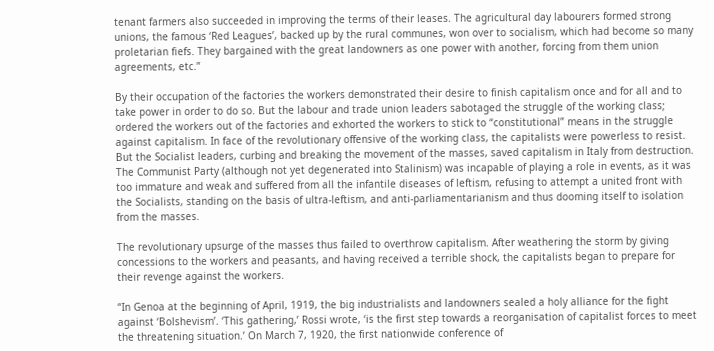tenant farmers also succeeded in improving the terms of their leases. The agricultural day labourers formed strong unions, the famous ‘Red Leagues’, backed up by the rural communes, won over to socialism, which had become so many proletarian fiefs. They bargained with the great landowners as one power with another, forcing from them union agreements, etc.”

By their occupation of the factories the workers demonstrated their desire to finish capitalism once and for all and to take power in order to do so. But the labour and trade union leaders sabotaged the struggle of the working class; ordered the workers out of the factories and exhorted the workers to stick to “constitutional” means in the struggle against capitalism. In face of the revolutionary offensive of the working class, the capitalists were powerless to resist. But the Socialist leaders, curbing and breaking the movement of the masses, saved capitalism in Italy from destruction. The Communist Party (although not yet degenerated into Stalinism) was incapable of playing a role in events, as it was too immature and weak and suffered from all the infantile diseases of leftism, refusing to attempt a united front with the Socialists, standing on the basis of ultra-leftism, and anti-parliamentarianism and thus dooming itself to isolation from the masses.

The revolutionary upsurge of the masses thus failed to overthrow capitalism. After weathering the storm by giving concessions to the workers and peasants, and having received a terrible shock, the capitalists began to prepare for their revenge against the workers.

“In Genoa at the beginning of April, 1919, the big industrialists and landowners sealed a holy alliance for the fight against ‘Bolshevism’. ‘This gathering,’ Rossi wrote, ‘is the first step towards a reorganisation of capitalist forces to meet the threatening situation.’ On March 7, 1920, the first nationwide conference of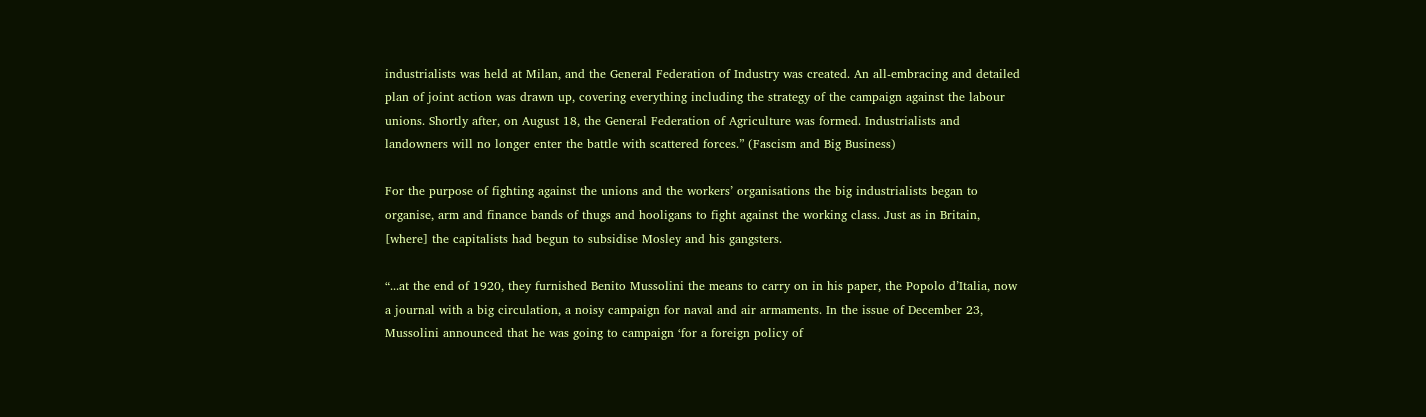industrialists was held at Milan, and the General Federation of Industry was created. An all-embracing and detailed plan of joint action was drawn up, covering everything including the strategy of the campaign against the labour unions. Shortly after, on August 18, the General Federation of Agriculture was formed. Industrialists and landowners will no longer enter the battle with scattered forces.” (Fascism and Big Business)

For the purpose of fighting against the unions and the workers’ organisations the big industrialists began to organise, arm and finance bands of thugs and hooligans to fight against the working class. Just as in Britain, [where] the capitalists had begun to subsidise Mosley and his gangsters.

“...at the end of 1920, they furnished Benito Mussolini the means to carry on in his paper, the Popolo d’Italia, now a journal with a big circulation, a noisy campaign for naval and air armaments. In the issue of December 23, Mussolini announced that he was going to campaign ‘for a foreign policy of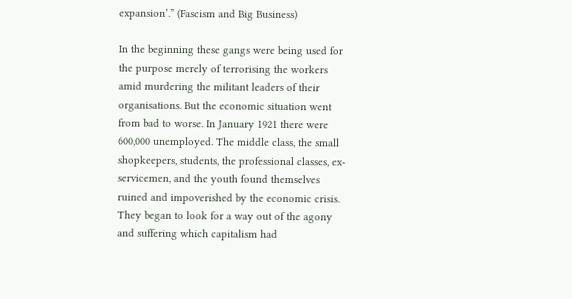expansion’.” (Fascism and Big Business)

In the beginning these gangs were being used for the purpose merely of terrorising the workers amid murdering the militant leaders of their organisations. But the economic situation went from bad to worse. In January 1921 there were 600,000 unemployed. The middle class, the small shopkeepers, students, the professional classes, ex-servicemen, and the youth found themselves ruined and impoverished by the economic crisis. They began to look for a way out of the agony and suffering which capitalism had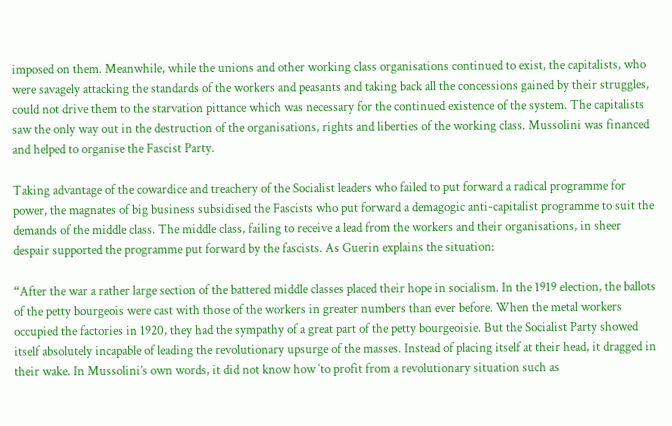imposed on them. Meanwhile, while the unions and other working class organisations continued to exist, the capitalists, who were savagely attacking the standards of the workers and peasants and taking back all the concessions gained by their struggles, could not drive them to the starvation pittance which was necessary for the continued existence of the system. The capitalists saw the only way out in the destruction of the organisations, rights and liberties of the working class. Mussolini was financed and helped to organise the Fascist Party.

Taking advantage of the cowardice and treachery of the Socialist leaders who failed to put forward a radical programme for power, the magnates of big business subsidised the Fascists who put forward a demagogic anti-capitalist programme to suit the demands of the middle class. The middle class, failing to receive a lead from the workers and their organisations, in sheer despair supported the programme put forward by the fascists. As Guerin explains the situation:

“After the war a rather large section of the battered middle classes placed their hope in socialism. In the 1919 election, the ballots of the petty bourgeois were cast with those of the workers in greater numbers than ever before. When the metal workers occupied the factories in 1920, they had the sympathy of a great part of the petty bourgeoisie. But the Socialist Party showed itself absolutely incapable of leading the revolutionary upsurge of the masses. Instead of placing itself at their head, it dragged in their wake. In Mussolini’s own words, it did not know how ‘to profit from a revolutionary situation such as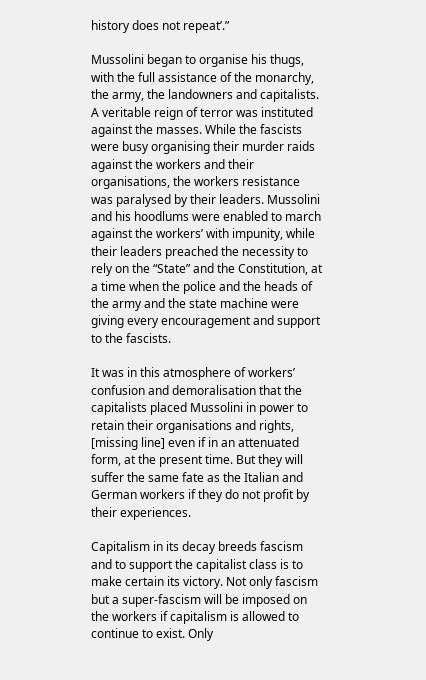history does not repeat’.”

Mussolini began to organise his thugs, with the full assistance of the monarchy, the army, the landowners and capitalists. A veritable reign of terror was instituted against the masses. While the fascists were busy organising their murder raids against the workers and their organisations, the workers resistance was paralysed by their leaders. Mussolini and his hoodlums were enabled to march against the workers’ with impunity, while their leaders preached the necessity to rely on the “State” and the Constitution, at a time when the police and the heads of the army and the state machine were giving every encouragement and support to the fascists.

It was in this atmosphere of workers’ confusion and demoralisation that the capitalists placed Mussolini in power to retain their organisations and rights, [missing line] even if in an attenuated form, at the present time. But they will suffer the same fate as the Italian and German workers if they do not profit by their experiences.

Capitalism in its decay breeds fascism and to support the capitalist class is to make certain its victory. Not only fascism but a super-fascism will be imposed on the workers if capitalism is allowed to continue to exist. Only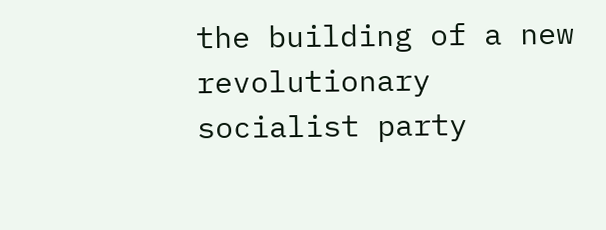the building of a new revolutionary socialist party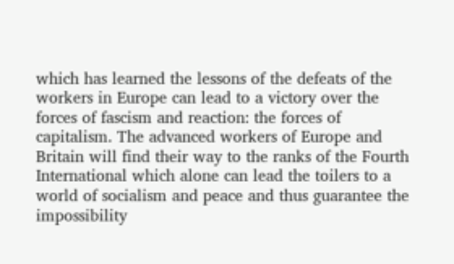which has learned the lessons of the defeats of the workers in Europe can lead to a victory over the forces of fascism and reaction: the forces of capitalism. The advanced workers of Europe and Britain will find their way to the ranks of the Fourth International which alone can lead the toilers to a world of socialism and peace and thus guarantee the impossibility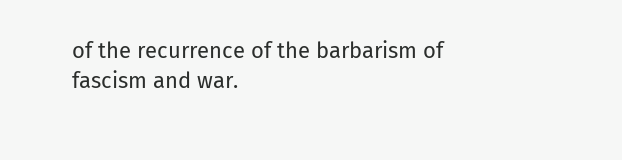of the recurrence of the barbarism of fascism and war.